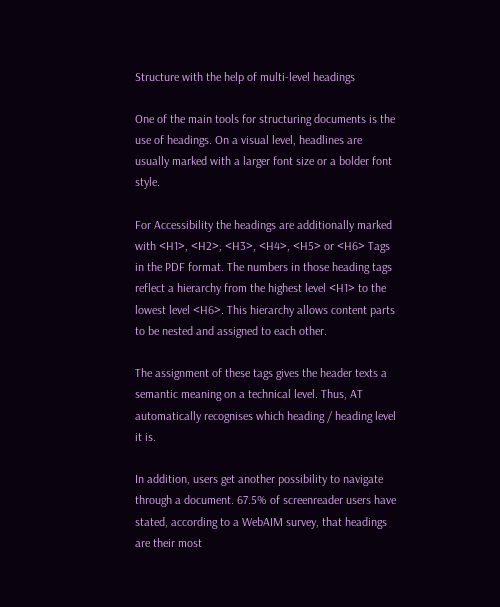Structure with the help of multi-level headings

One of the main tools for structuring documents is the use of headings. On a visual level, headlines are usually marked with a larger font size or a bolder font style.

For Accessibility the headings are additionally marked with <H1>, <H2>, <H3>, <H4>, <H5> or <H6> Tags in the PDF format. The numbers in those heading tags reflect a hierarchy from the highest level <H1> to the lowest level <H6>. This hierarchy allows content parts to be nested and assigned to each other.

The assignment of these tags gives the header texts a semantic meaning on a technical level. Thus, AT automatically recognises which heading / heading level it is.

In addition, users get another possibility to navigate through a document. 67.5% of screenreader users have stated, according to a WebAIM survey, that headings are their most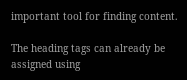important tool for finding content.

The heading tags can already be assigned using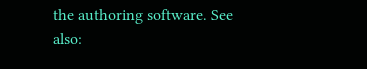the authoring software. See also: